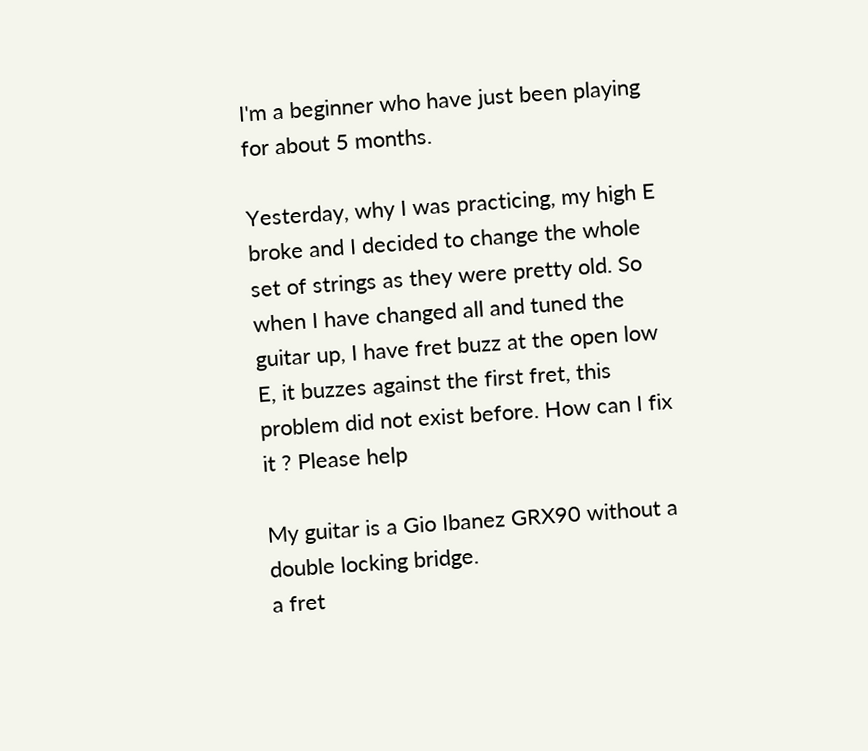I'm a beginner who have just been playing for about 5 months.

Yesterday, why I was practicing, my high E broke and I decided to change the whole set of strings as they were pretty old. So when I have changed all and tuned the guitar up, I have fret buzz at the open low E, it buzzes against the first fret, this problem did not exist before. How can I fix it ? Please help

My guitar is a Gio Ibanez GRX90 without a double locking bridge.
a fret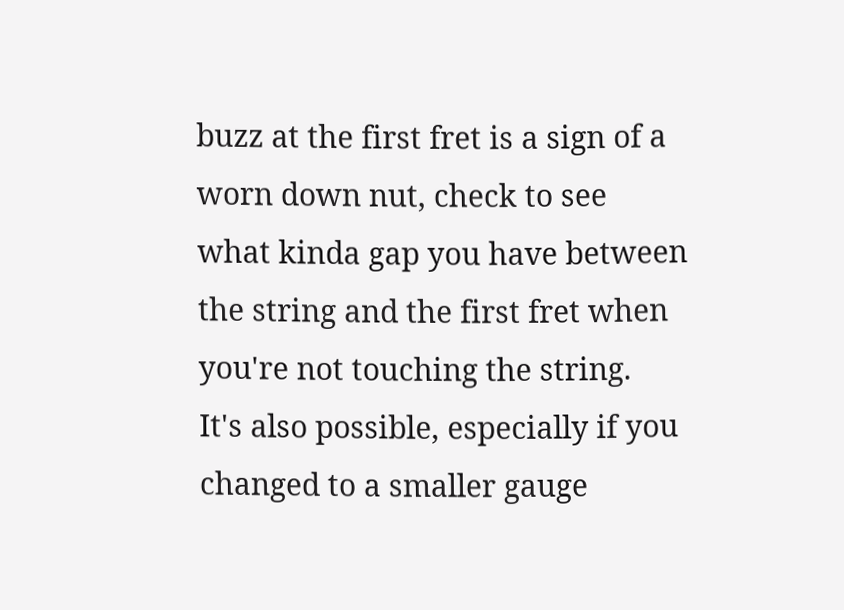buzz at the first fret is a sign of a worn down nut, check to see what kinda gap you have between the string and the first fret when you're not touching the string.
It's also possible, especially if you changed to a smaller gauge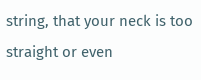string, that your neck is too straight or even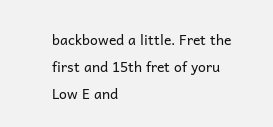backbowed a little. Fret the first and 15th fret of yoru Low E and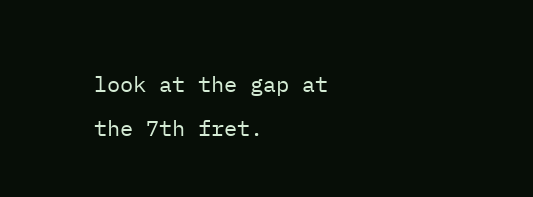look at the gap at the 7th fret.